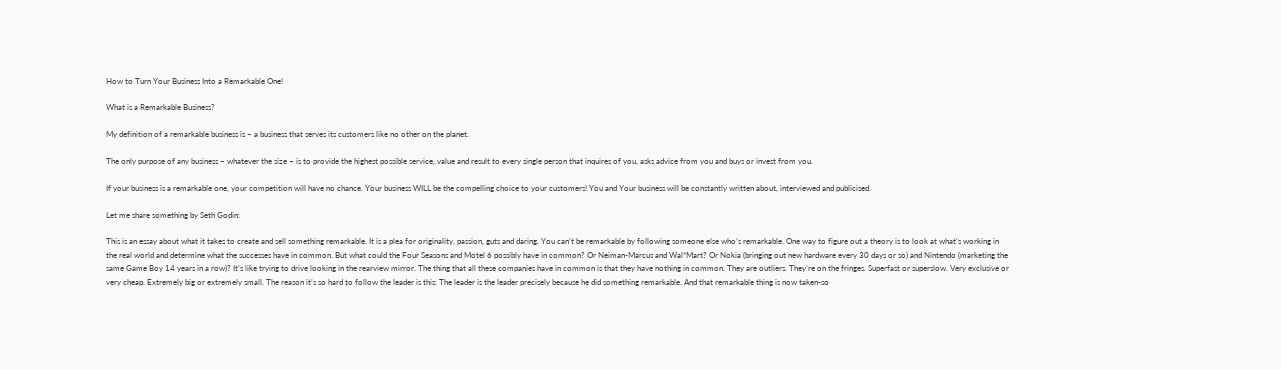How to Turn Your Business Into a Remarkable One!

What is a Remarkable Business?

My definition of a remarkable business is – a business that serves its customers like no other on the planet.

The only purpose of any business – whatever the size – is to provide the highest possible service, value and result to every single person that inquires of you, asks advice from you and buys or invest from you.

If your business is a remarkable one, your competition will have no chance. Your business WILL be the compelling choice to your customers! You and Your business will be constantly written about, interviewed and publicised.

Let me share something by Seth Godin:

This is an essay about what it takes to create and sell something remarkable. It is a plea for originality, passion, guts and daring. You can’t be remarkable by following someone else who’s remarkable. One way to figure out a theory is to look at what’s working in the real world and determine what the successes have in common. But what could the Four Seasons and Motel 6 possibly have in common? Or Neiman-Marcus and Wal*Mart? Or Nokia (bringing out new hardware every 30 days or so) and Nintendo (marketing the same Game Boy 14 years in a row)? It’s like trying to drive looking in the rearview mirror. The thing that all these companies have in common is that they have nothing in common. They are outliers. They’re on the fringes. Superfast or superslow. Very exclusive or very cheap. Extremely big or extremely small. The reason it’s so hard to follow the leader is this: The leader is the leader precisely because he did something remarkable. And that remarkable thing is now taken-so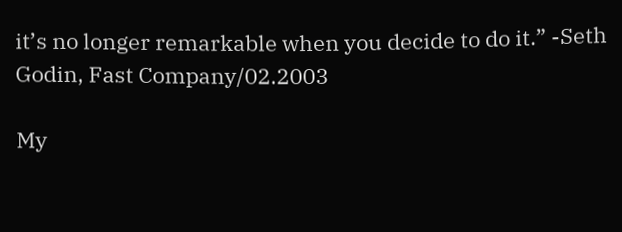it’s no longer remarkable when you decide to do it.” -Seth Godin, Fast Company/02.2003

My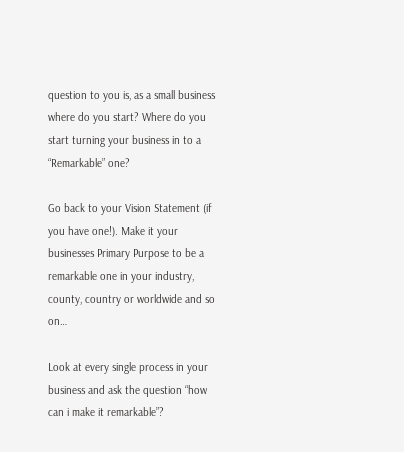question to you is, as a small business where do you start? Where do you start turning your business in to a “Remarkable” one?

Go back to your Vision Statement (if you have one!). Make it your businesses Primary Purpose to be a remarkable one in your industry, county, country or worldwide and so on…

Look at every single process in your business and ask the question “how can i make it remarkable”?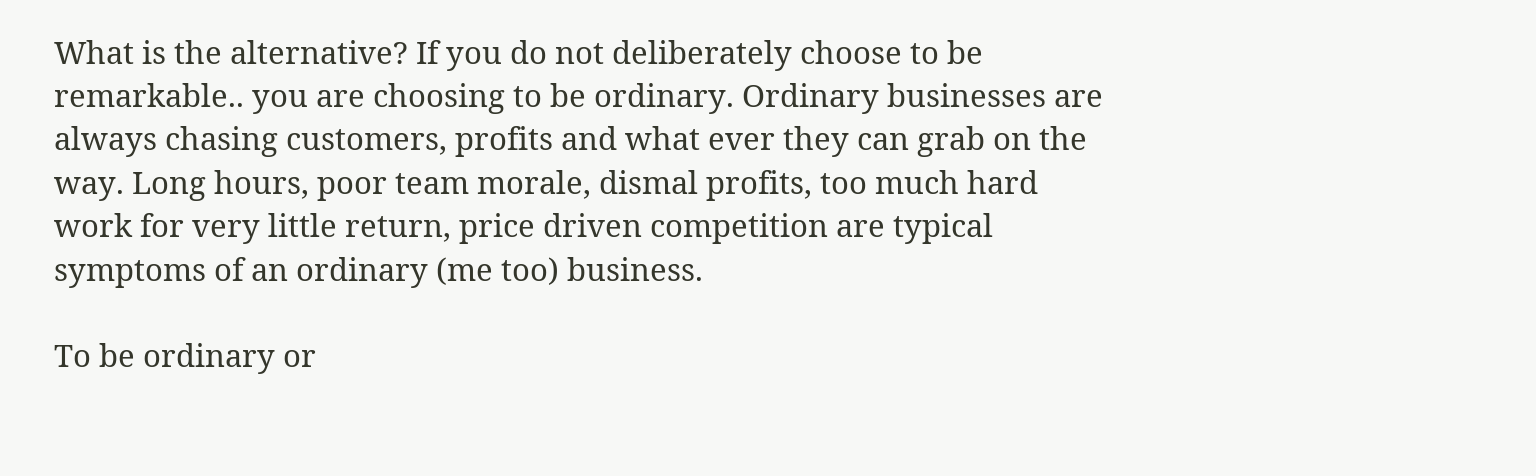What is the alternative? If you do not deliberately choose to be remarkable.. you are choosing to be ordinary. Ordinary businesses are always chasing customers, profits and what ever they can grab on the way. Long hours, poor team morale, dismal profits, too much hard work for very little return, price driven competition are typical symptoms of an ordinary (me too) business.

To be ordinary or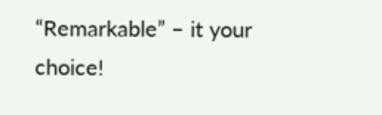“Remarkable” – it your choice!